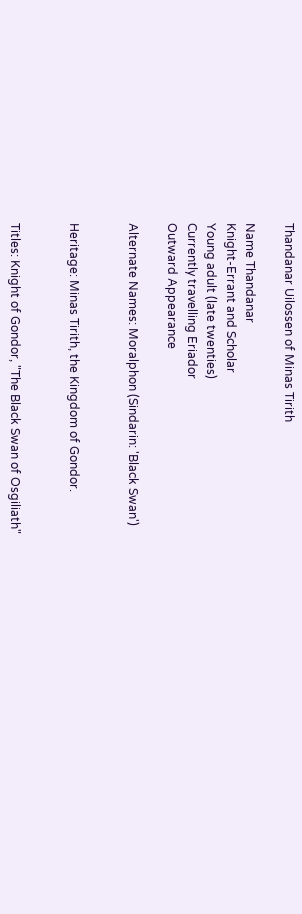Thandanar Uilossen of Minas Tirith

Name Thandanar
Knight-Errant and Scholar
Young adult (late twenties)
Currently travelling Eriador
Outward Appearance

Alternate Names: Moralphon (Sindarin: 'Black Swan')


Heritage: Minas Tirith, the Kingdom of Gondor.


Titles: Knight of Gondor, "The Black Swan of Osgiliath"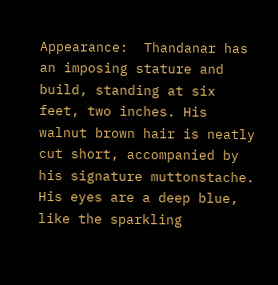Appearance:  Thandanar has an imposing stature and build, standing at six feet, two inches. His walnut brown hair is neatly cut short, accompanied by his signature muttonstache. His eyes are a deep blue, like the sparkling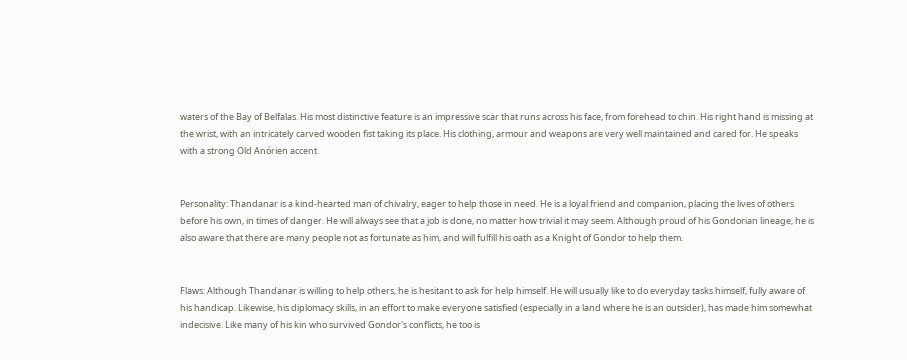waters of the Bay of Belfalas. His most distinctive feature is an impressive scar that runs across his face, from forehead to chin. His right hand is missing at the wrist, with an intricately carved wooden fist taking its place. His clothing, armour and weapons are very well maintained and cared for. He speaks with a strong Old Anórien accent.


Personality: Thandanar is a kind-hearted man of chivalry, eager to help those in need. He is a loyal friend and companion, placing the lives of others before his own, in times of danger. He will always see that a job is done, no matter how trivial it may seem. Although proud of his Gondorian lineage, he is also aware that there are many people not as fortunate as him, and will fulfill his oath as a Knight of Gondor to help them.


Flaws: Although Thandanar is willing to help others, he is hesitant to ask for help himself. He will usually like to do everyday tasks himself, fully aware of his handicap. Likewise, his diplomacy skills, in an effort to make everyone satisfied (especially in a land where he is an outsider), has made him somewhat indecisive. Like many of his kin who survived Gondor's conflicts, he too is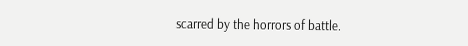scarred by the horrors of battle.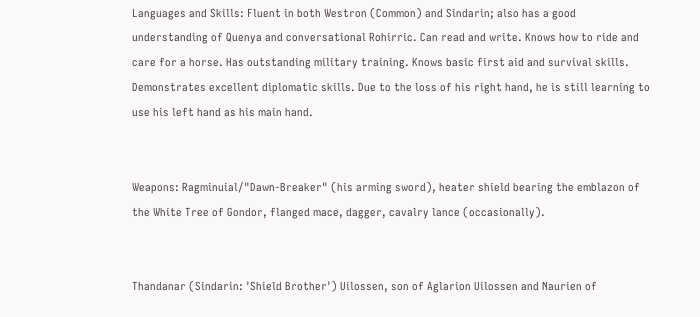Languages and Skills: Fluent in both Westron (Common) and Sindarin; also has a good understanding of Quenya and conversational Rohirric. Can read and write. Knows how to ride and care for a horse. Has outstanding military training. Knows basic first aid and survival skills. Demonstrates excellent diplomatic skills. Due to the loss of his right hand, he is still learning to use his left hand as his main hand.


Weapons: Ragminuial/"Dawn-Breaker" (his arming sword), heater shield bearing the emblazon of the White Tree of Gondor, flanged mace, dagger, cavalry lance (occasionally).


Thandanar (Sindarin: 'Shield Brother') Uilossen, son of Aglarion Uilossen and Naurien of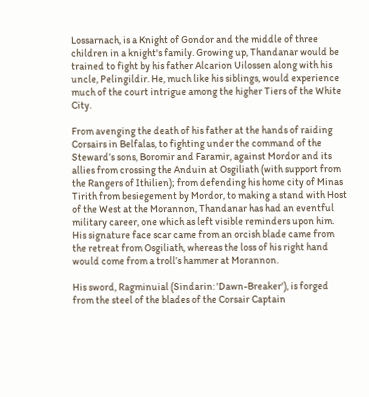Lossarnach, is a Knight of Gondor and the middle of three children in a knight's family. Growing up, Thandanar would be trained to fight by his father Alcarion Uilossen along with his uncle, Pelingildir. He, much like his siblings, would experience much of the court intrigue among the higher Tiers of the White City.

From avenging the death of his father at the hands of raiding Corsairs in Belfalas, to fighting under the command of the Steward’s sons, Boromir and Faramir, against Mordor and its allies from crossing the Anduin at Osgiliath (with support from the Rangers of Ithilien); from defending his home city of Minas Tirith from besiegement by Mordor, to making a stand with Host of the West at the Morannon, Thandanar has had an eventful military career, one which as left visible reminders upon him. His signature face scar came from an orcish blade came from the retreat from Osgiliath, whereas the loss of his right hand would come from a troll’s hammer at Morannon.

His sword, Ragminuial (Sindarin: 'Dawn-Breaker'), is forged from the steel of the blades of the Corsair Captain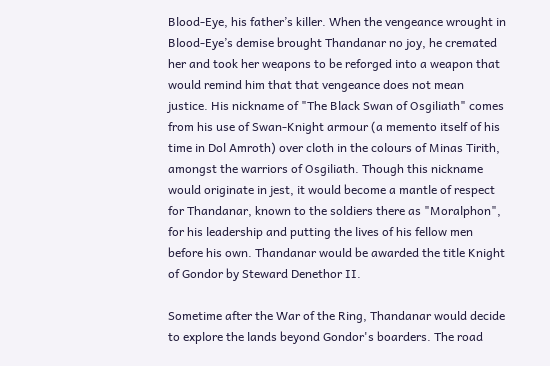Blood-Eye, his father’s killer. When the vengeance wrought in Blood-Eye’s demise brought Thandanar no joy, he cremated her and took her weapons to be reforged into a weapon that would remind him that that vengeance does not mean justice. His nickname of "The Black Swan of Osgiliath" comes from his use of Swan-Knight armour (a memento itself of his time in Dol Amroth) over cloth in the colours of Minas Tirith, amongst the warriors of Osgiliath. Though this nickname would originate in jest, it would become a mantle of respect for Thandanar, known to the soldiers there as "Moralphon", for his leadership and putting the lives of his fellow men before his own. Thandanar would be awarded the title Knight of Gondor by Steward Denethor II.

Sometime after the War of the Ring, Thandanar would decide to explore the lands beyond Gondor's boarders. The road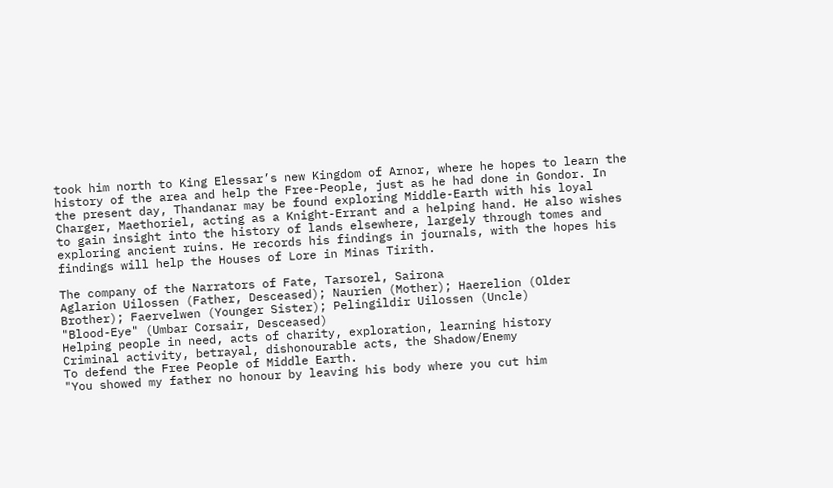took him north to King Elessar’s new Kingdom of Arnor, where he hopes to learn the history of the area and help the Free-People, just as he had done in Gondor. In the present day, Thandanar may be found exploring Middle-Earth with his loyal Charger, Maethoriel, acting as a Knight-Errant and a helping hand. He also wishes to gain insight into the history of lands elsewhere, largely through tomes and exploring ancient ruins. He records his findings in journals, with the hopes his findings will help the Houses of Lore in Minas Tirith.

The company of the Narrators of Fate, Tarsorel, Sairona
Aglarion Uilossen (Father, Desceased); Naurien (Mother); Haerelion (Older Brother); Faervelwen (Younger Sister); Pelingildir Uilossen (Uncle)
"Blood-Eye" (Umbar Corsair, Desceased)
Helping people in need, acts of charity, exploration, learning history
Criminal activity, betrayal, dishonourable acts, the Shadow/Enemy
To defend the Free People of Middle Earth.
"You showed my father no honour by leaving his body where you cut him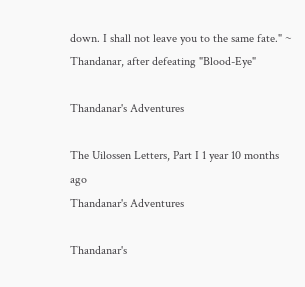down. I shall not leave you to the same fate." ~ Thandanar, after defeating "Blood-Eye"

Thandanar's Adventures

The Uilossen Letters, Part I 1 year 10 months ago
Thandanar's Adventures

Thandanar's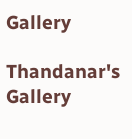Gallery

Thandanar's Gallery